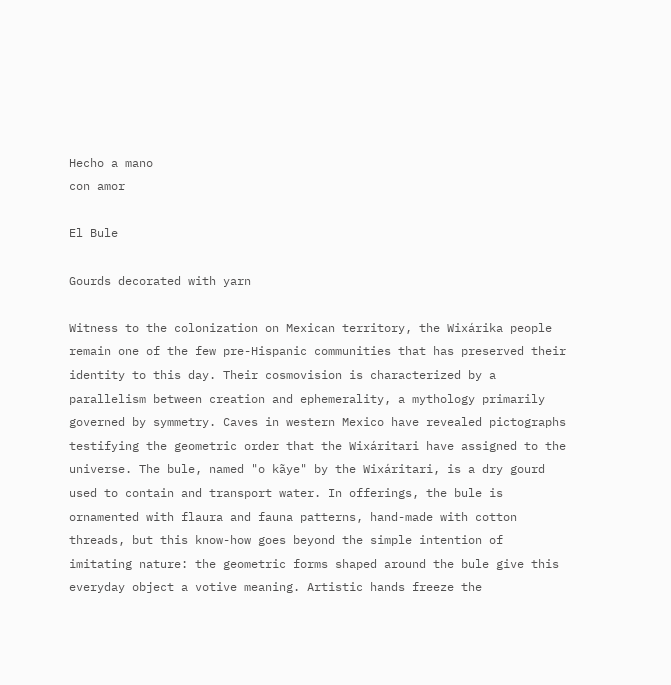Hecho a mano
con amor

El Bule

Gourds decorated with yarn

Witness to the colonization on Mexican territory, the Wixárika people remain one of the few pre-Hispanic communities that has preserved their identity to this day. Their cosmovision is characterized by a parallelism between creation and ephemerality, a mythology primarily governed by symmetry. Caves in western Mexico have revealed pictographs testifying the geometric order that the Wixáritari have assigned to the universe. The bule, named "o kãye" by the Wixáritari, is a dry gourd used to contain and transport water. In offerings, the bule is ornamented with flaura and fauna patterns, hand-made with cotton threads, but this know-how goes beyond the simple intention of imitating nature: the geometric forms shaped around the bule give this everyday object a votive meaning. Artistic hands freeze the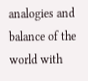analogies and balance of the world with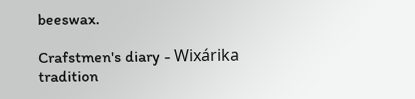beeswax.

Crafstmen's diary - Wixárika tradition